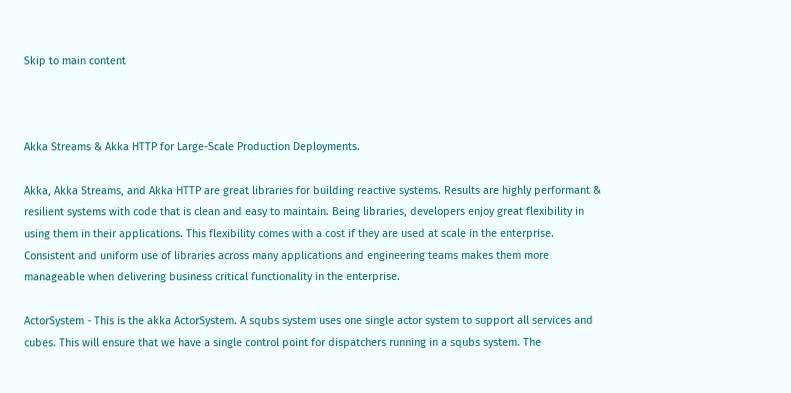Skip to main content



Akka Streams & Akka HTTP for Large-Scale Production Deployments.

Akka, Akka Streams, and Akka HTTP are great libraries for building reactive systems. Results are highly performant & resilient systems with code that is clean and easy to maintain. Being libraries, developers enjoy great flexibility in using them in their applications. This flexibility comes with a cost if they are used at scale in the enterprise. Consistent and uniform use of libraries across many applications and engineering teams makes them more manageable when delivering business critical functionality in the enterprise.

ActorSystem - This is the akka ActorSystem. A squbs system uses one single actor system to support all services and cubes. This will ensure that we have a single control point for dispatchers running in a squbs system. The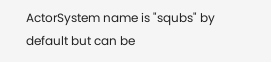ActorSystem name is "squbs" by default but can be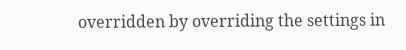overridden by overriding the settings in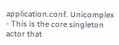application.conf. Unicomplex - This is the core singleton actor that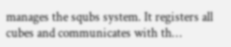manages the squbs system. It registers all cubes and communicates with th…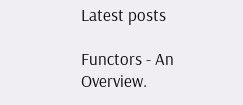Latest posts

Functors - An Overview.